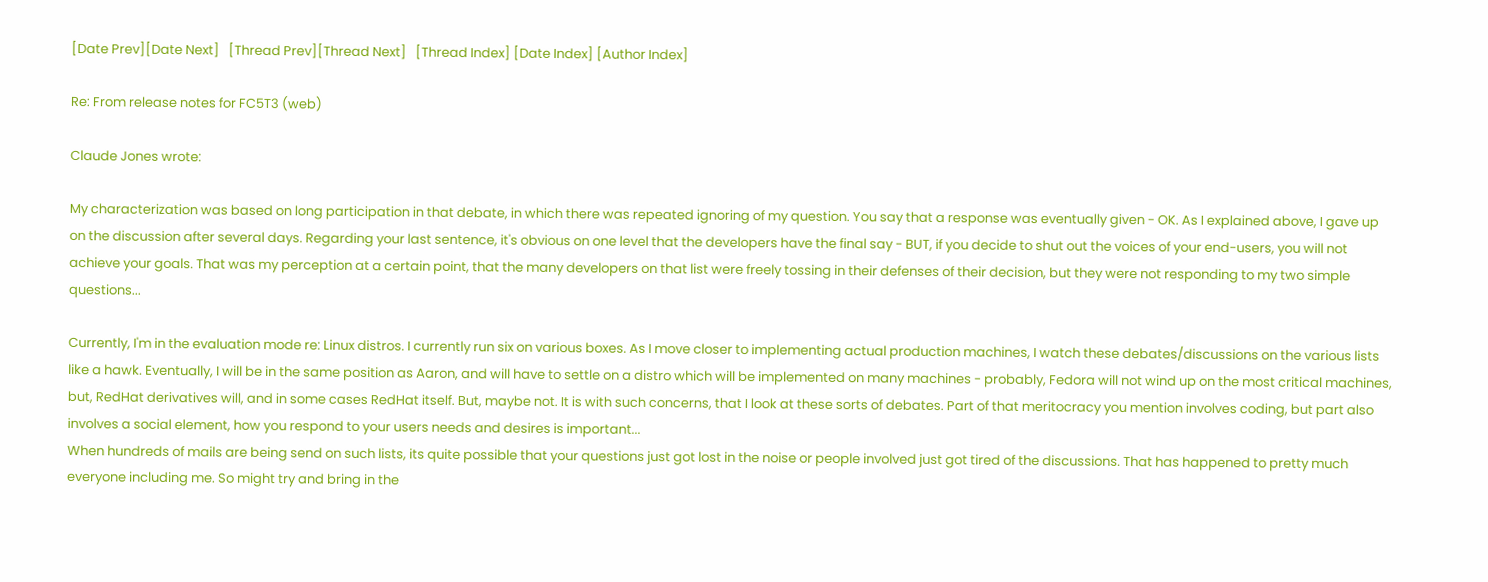[Date Prev][Date Next]   [Thread Prev][Thread Next]   [Thread Index] [Date Index] [Author Index]

Re: From release notes for FC5T3 (web)

Claude Jones wrote:

My characterization was based on long participation in that debate, in which there was repeated ignoring of my question. You say that a response was eventually given - OK. As I explained above, I gave up on the discussion after several days. Regarding your last sentence, it's obvious on one level that the developers have the final say - BUT, if you decide to shut out the voices of your end-users, you will not achieve your goals. That was my perception at a certain point, that the many developers on that list were freely tossing in their defenses of their decision, but they were not responding to my two simple questions...

Currently, I'm in the evaluation mode re: Linux distros. I currently run six on various boxes. As I move closer to implementing actual production machines, I watch these debates/discussions on the various lists like a hawk. Eventually, I will be in the same position as Aaron, and will have to settle on a distro which will be implemented on many machines - probably, Fedora will not wind up on the most critical machines, but, RedHat derivatives will, and in some cases RedHat itself. But, maybe not. It is with such concerns, that I look at these sorts of debates. Part of that meritocracy you mention involves coding, but part also involves a social element, how you respond to your users needs and desires is important...
When hundreds of mails are being send on such lists, its quite possible that your questions just got lost in the noise or people involved just got tired of the discussions. That has happened to pretty much everyone including me. So might try and bring in the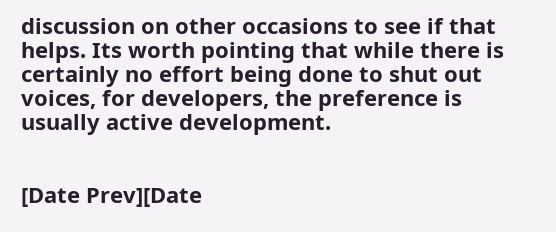discussion on other occasions to see if that helps. Its worth pointing that while there is certainly no effort being done to shut out voices, for developers, the preference is usually active development.


[Date Prev][Date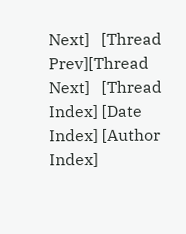Next]   [Thread Prev][Thread Next]   [Thread Index] [Date Index] [Author Index]